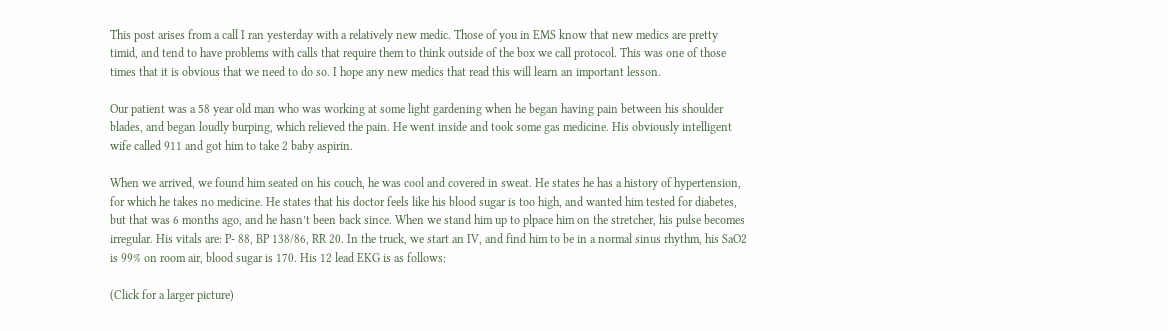This post arises from a call I ran yesterday with a relatively new medic. Those of you in EMS know that new medics are pretty timid, and tend to have problems with calls that require them to think outside of the box we call protocol. This was one of those times that it is obvious that we need to do so. I hope any new medics that read this will learn an important lesson.

Our patient was a 58 year old man who was working at some light gardening when he began having pain between his shoulder blades, and began loudly burping, which relieved the pain. He went inside and took some gas medicine. His obviously intelligent wife called 911 and got him to take 2 baby aspirin.

When we arrived, we found him seated on his couch, he was cool and covered in sweat. He states he has a history of hypertension, for which he takes no medicine. He states that his doctor feels like his blood sugar is too high, and wanted him tested for diabetes, but that was 6 months ago, and he hasn’t been back since. When we stand him up to plpace him on the stretcher, his pulse becomes irregular. His vitals are: P- 88, BP 138/86, RR 20. In the truck, we start an IV, and find him to be in a normal sinus rhythm, his SaO2 is 99% on room air, blood sugar is 170. His 12 lead EKG is as follows:

(Click for a larger picture)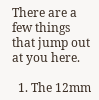There are a few things that jump out at you here.

  1. The 12mm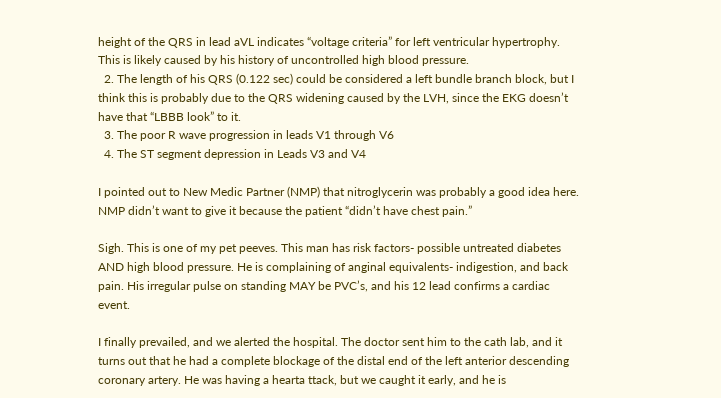height of the QRS in lead aVL indicates “voltage criteria” for left ventricular hypertrophy. This is likely caused by his history of uncontrolled high blood pressure.
  2. The length of his QRS (0.122 sec) could be considered a left bundle branch block, but I think this is probably due to the QRS widening caused by the LVH, since the EKG doesn’t have that “LBBB look” to it.
  3. The poor R wave progression in leads V1 through V6
  4. The ST segment depression in Leads V3 and V4

I pointed out to New Medic Partner (NMP) that nitroglycerin was probably a good idea here. NMP didn’t want to give it because the patient “didn’t have chest pain.”

Sigh. This is one of my pet peeves. This man has risk factors- possible untreated diabetes AND high blood pressure. He is complaining of anginal equivalents- indigestion, and back pain. His irregular pulse on standing MAY be PVC’s, and his 12 lead confirms a cardiac event.

I finally prevailed, and we alerted the hospital. The doctor sent him to the cath lab, and it turns out that he had a complete blockage of the distal end of the left anterior descending coronary artery. He was having a hearta ttack, but we caught it early, and he is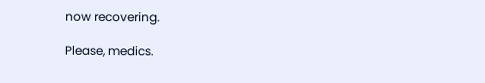now recovering.

Please, medics.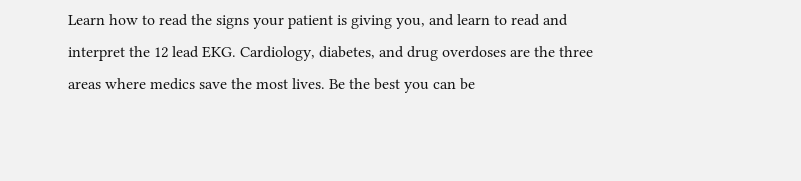Learn how to read the signs your patient is giving you, and learn to read and interpret the 12 lead EKG. Cardiology, diabetes, and drug overdoses are the three areas where medics save the most lives. Be the best you can be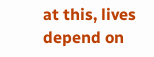at this, lives depend on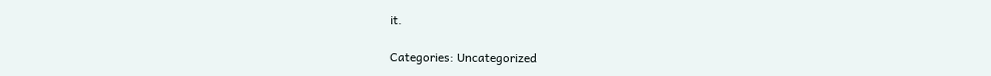it.

Categories: Uncategorized